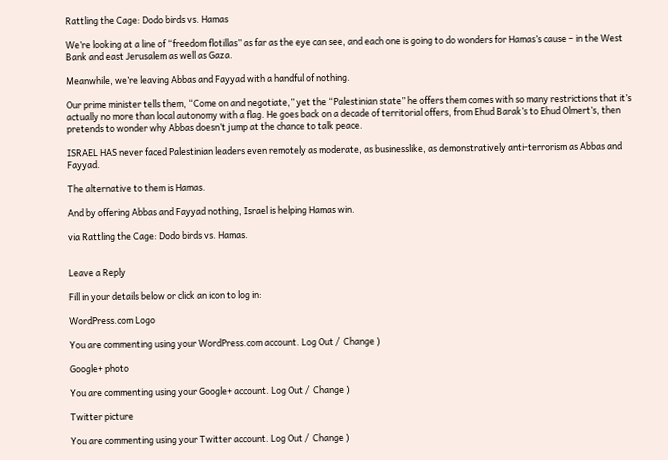Rattling the Cage: Dodo birds vs. Hamas

We’re looking at a line of “freedom flotillas” as far as the eye can see, and each one is going to do wonders for Hamas’s cause – in the West Bank and east Jerusalem as well as Gaza.

Meanwhile, we’re leaving Abbas and Fayyad with a handful of nothing.

Our prime minister tells them, “Come on and negotiate,” yet the “Palestinian state” he offers them comes with so many restrictions that it’s actually no more than local autonomy with a flag. He goes back on a decade of territorial offers, from Ehud Barak’s to Ehud Olmert’s, then pretends to wonder why Abbas doesn’t jump at the chance to talk peace.

ISRAEL HAS never faced Palestinian leaders even remotely as moderate, as businesslike, as demonstratively anti-terrorism as Abbas and Fayyad.

The alternative to them is Hamas.

And by offering Abbas and Fayyad nothing, Israel is helping Hamas win.

via Rattling the Cage: Dodo birds vs. Hamas.


Leave a Reply

Fill in your details below or click an icon to log in:

WordPress.com Logo

You are commenting using your WordPress.com account. Log Out /  Change )

Google+ photo

You are commenting using your Google+ account. Log Out /  Change )

Twitter picture

You are commenting using your Twitter account. Log Out /  Change )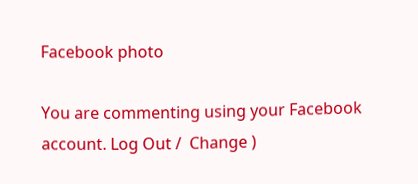Facebook photo

You are commenting using your Facebook account. Log Out /  Change )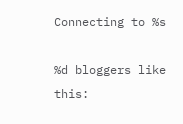Connecting to %s

%d bloggers like this: